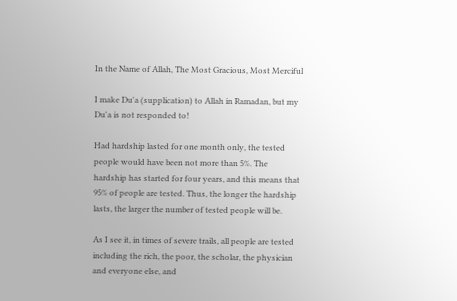In the Name of Allah, The Most Gracious, Most Merciful

I make Du'a (supplication) to Allah in Ramadan, but my Du'a is not responded to!

Had hardship lasted for one month only, the tested people would have been not more than 5%. The hardship has started for four years, and this means that 95% of people are tested. Thus, the longer the hardship lasts, the larger the number of tested people will be.

As I see it, in times of severe trails, all people are tested including the rich, the poor, the scholar, the physician and everyone else, and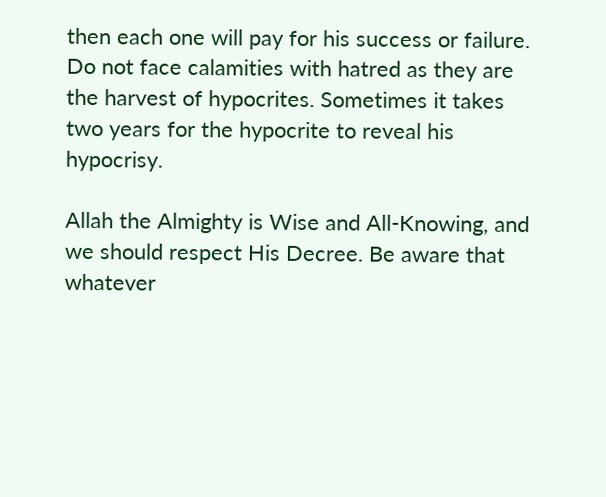then each one will pay for his success or failure. Do not face calamities with hatred as they are the harvest of hypocrites. Sometimes it takes two years for the hypocrite to reveal his hypocrisy.

Allah the Almighty is Wise and All-Knowing, and we should respect His Decree. Be aware that whatever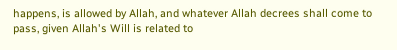happens, is allowed by Allah, and whatever Allah decrees shall come to pass, given Allah's Will is related to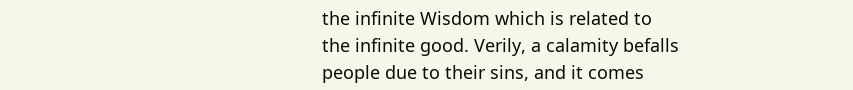the infinite Wisdom which is related to the infinite good. Verily, a calamity befalls people due to their sins, and it comes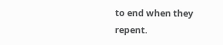to end when they repent.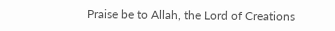Praise be to Allah, the Lord of Creations